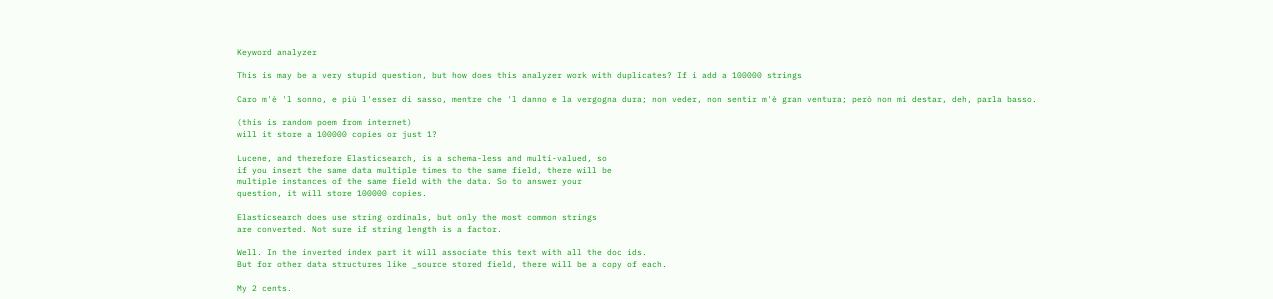Keyword analyzer

This is may be a very stupid question, but how does this analyzer work with duplicates? If i add a 100000 strings

Caro m'è 'l sonno, e più l'esser di sasso, mentre che 'l danno e la vergogna dura; non veder, non sentir m'è gran ventura; però non mi destar, deh, parla basso.

(this is random poem from internet)
will it store a 100000 copies or just 1?

Lucene, and therefore Elasticsearch, is a schema-less and multi-valued, so
if you insert the same data multiple times to the same field, there will be
multiple instances of the same field with the data. So to answer your
question, it will store 100000 copies.

Elasticsearch does use string ordinals, but only the most common strings
are converted. Not sure if string length is a factor.

Well. In the inverted index part it will associate this text with all the doc ids.
But for other data structures like _source stored field, there will be a copy of each.

My 2 cents.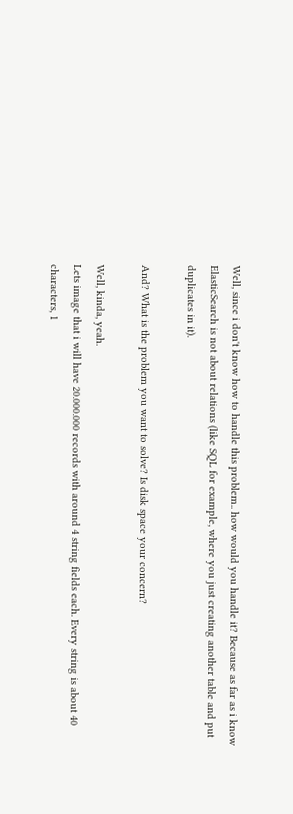Well, since i don't know how to handle this problem.. how would you handle it? Because as far as i know ElasticSearch is not about relations (like SQL for example, where you just creating another table and put duplicates in it).

And? What is the problem you want to solve? Is disk space your concern?

Well, kinda, yeah.
Lets image that i will have 20.000.000 records with around 4 string fields each. Every string is about 40 characters, 1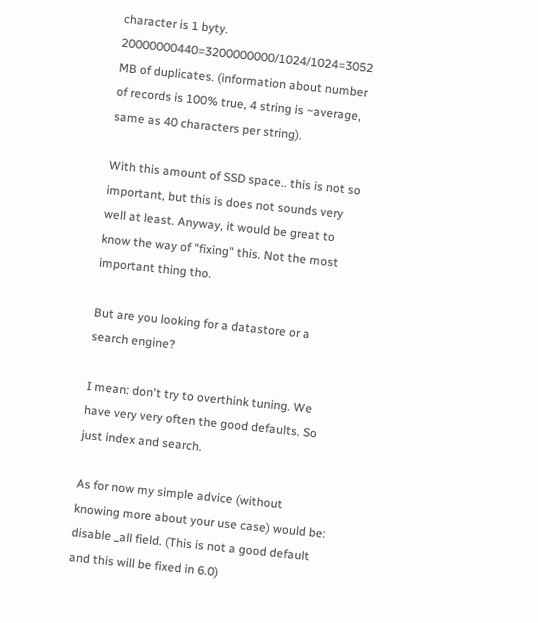character is 1 byty.
20000000440=3200000000/1024/1024=3052 MB of duplicates. (information about number of records is 100% true, 4 string is ~average, same as 40 characters per string).

With this amount of SSD space.. this is not so important, but this is does not sounds very well at least. Anyway, it would be great to know the way of "fixing" this. Not the most important thing tho.

But are you looking for a datastore or a search engine?

I mean: don't try to overthink tuning. We have very very often the good defaults. So just index and search.

As for now my simple advice (without knowing more about your use case) would be: disable _all field. (This is not a good default and this will be fixed in 6.0)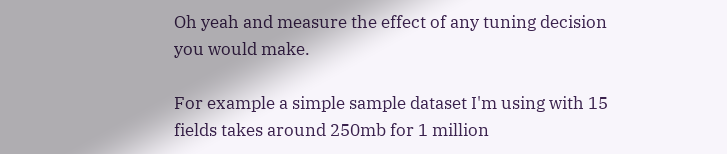Oh yeah and measure the effect of any tuning decision you would make.

For example a simple sample dataset I'm using with 15 fields takes around 250mb for 1 million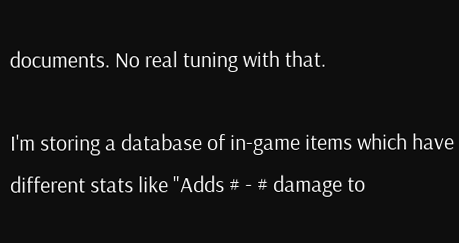documents. No real tuning with that.

I'm storing a database of in-game items which have different stats like "Adds # - # damage to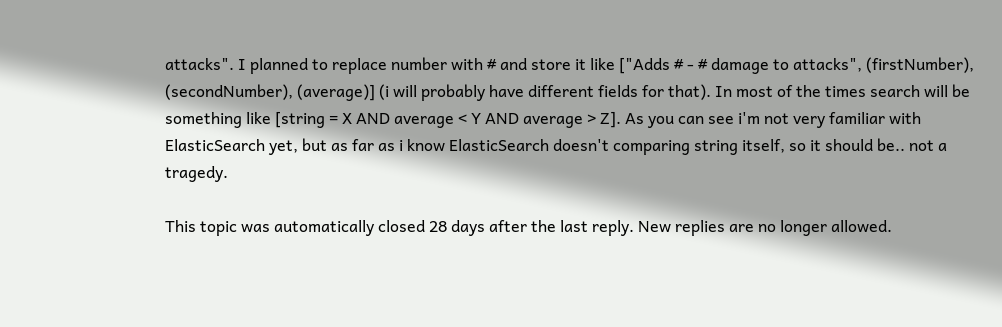attacks". I planned to replace number with # and store it like ["Adds # - # damage to attacks", (firstNumber), (secondNumber), (average)] (i will probably have different fields for that). In most of the times search will be something like [string = X AND average < Y AND average > Z]. As you can see i'm not very familiar with ElasticSearch yet, but as far as i know ElasticSearch doesn't comparing string itself, so it should be.. not a tragedy.

This topic was automatically closed 28 days after the last reply. New replies are no longer allowed.